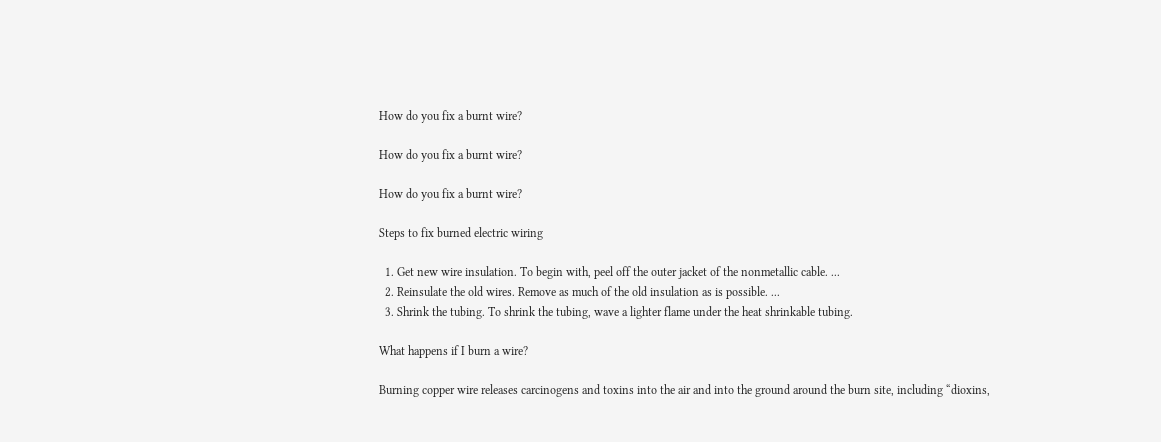How do you fix a burnt wire?

How do you fix a burnt wire?

How do you fix a burnt wire?

Steps to fix burned electric wiring

  1. Get new wire insulation. To begin with, peel off the outer jacket of the nonmetallic cable. ...
  2. Reinsulate the old wires. Remove as much of the old insulation as is possible. ...
  3. Shrink the tubing. To shrink the tubing, wave a lighter flame under the heat shrinkable tubing.

What happens if I burn a wire?

Burning copper wire releases carcinogens and toxins into the air and into the ground around the burn site, including “dioxins,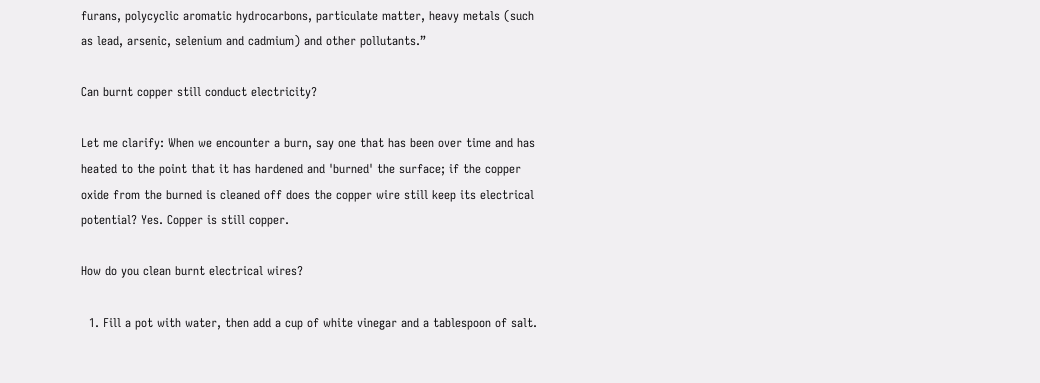furans, polycyclic aromatic hydrocarbons, particulate matter, heavy metals (such as lead, arsenic, selenium and cadmium) and other pollutants.”

Can burnt copper still conduct electricity?

Let me clarify: When we encounter a burn, say one that has been over time and has heated to the point that it has hardened and 'burned' the surface; if the copper oxide from the burned is cleaned off does the copper wire still keep its electrical potential? Yes. Copper is still copper.

How do you clean burnt electrical wires?

  1. Fill a pot with water, then add a cup of white vinegar and a tablespoon of salt.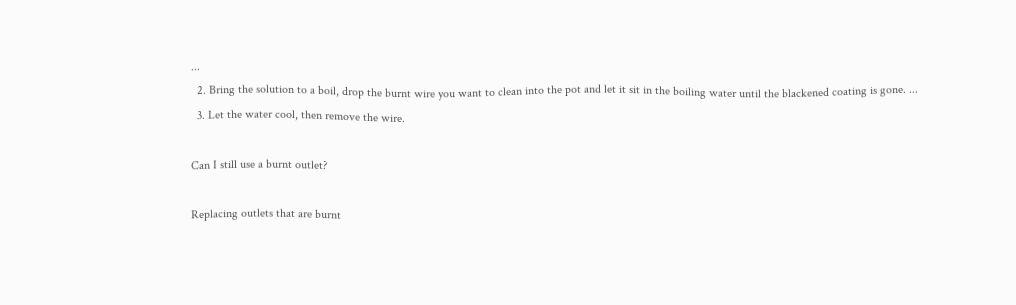...
  2. Bring the solution to a boil, drop the burnt wire you want to clean into the pot and let it sit in the boiling water until the blackened coating is gone. ...
  3. Let the water cool, then remove the wire.

Can I still use a burnt outlet?

Replacing outlets that are burnt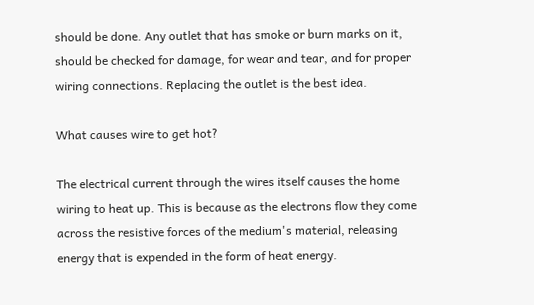should be done. Any outlet that has smoke or burn marks on it, should be checked for damage, for wear and tear, and for proper wiring connections. Replacing the outlet is the best idea.

What causes wire to get hot?

The electrical current through the wires itself causes the home wiring to heat up. This is because as the electrons flow they come across the resistive forces of the medium's material, releasing energy that is expended in the form of heat energy.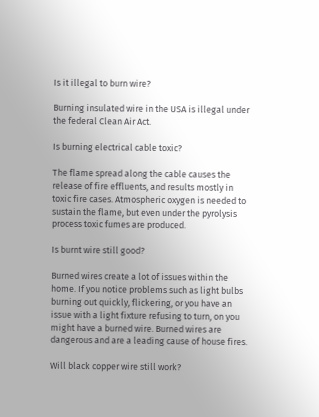Is it illegal to burn wire?

Burning insulated wire in the USA is illegal under the federal Clean Air Act.

Is burning electrical cable toxic?

The flame spread along the cable causes the release of fire effluents, and results mostly in toxic fire cases. Atmospheric oxygen is needed to sustain the flame, but even under the pyrolysis process toxic fumes are produced.

Is burnt wire still good?

Burned wires create a lot of issues within the home. If you notice problems such as light bulbs burning out quickly, flickering, or you have an issue with a light fixture refusing to turn, on you might have a burned wire. Burned wires are dangerous and are a leading cause of house fires.

Will black copper wire still work?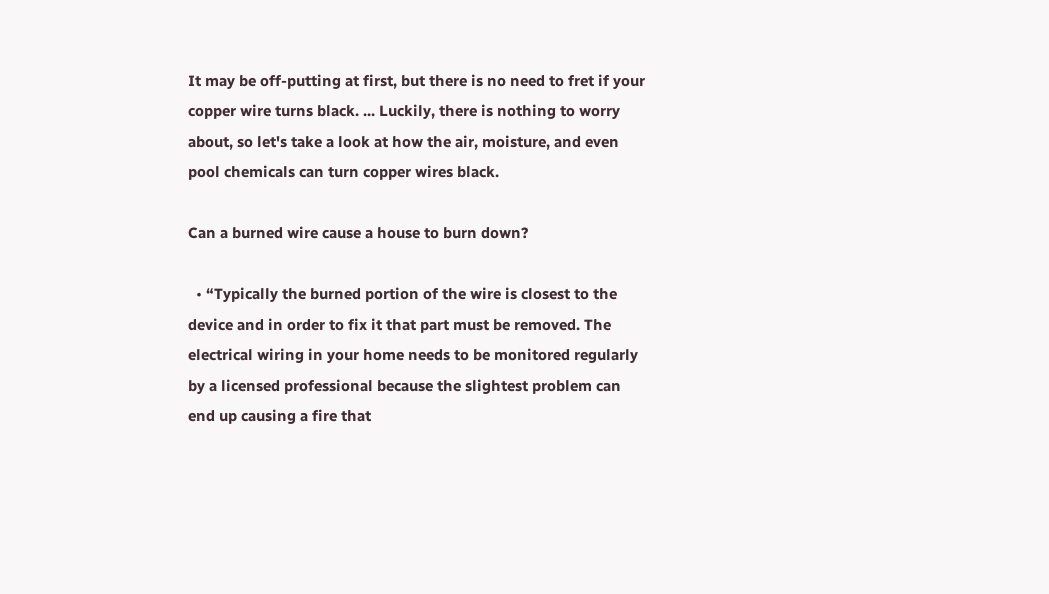It may be off-putting at first, but there is no need to fret if your copper wire turns black. ... Luckily, there is nothing to worry about, so let's take a look at how the air, moisture, and even pool chemicals can turn copper wires black.

Can a burned wire cause a house to burn down?

  • “Typically the burned portion of the wire is closest to the device and in order to fix it that part must be removed. The electrical wiring in your home needs to be monitored regularly by a licensed professional because the slightest problem can end up causing a fire that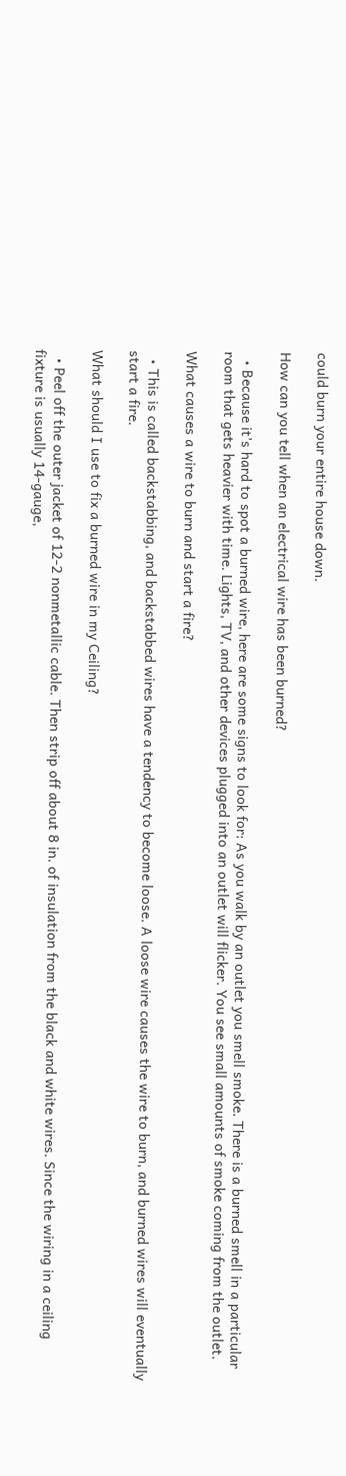could burn your entire house down.

How can you tell when an electrical wire has been burned?

  • Because it’s hard to spot a burned wire, here are some signs to look for: As you walk by an outlet you smell smoke. There is a burned smell in a particular room that gets heavier with time. Lights, TV, and other devices plugged into an outlet will flicker. You see small amounts of smoke coming from the outlet.

What causes a wire to burn and start a fire?

  • This is called backstabbing, and backstabbed wires have a tendency to become loose. A loose wire causes the wire to burn, and burned wires will eventually start a fire.

What should I use to fix a burned wire in my Ceiling?

  • Peel off the outer jacket of 12-2 nonmetallic cable. Then strip off about 8 in. of insulation from the black and white wires. Since the wiring in a ceiling fixture is usually 14-gauge,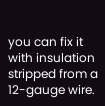you can fix it with insulation stripped from a 12-gauge wire.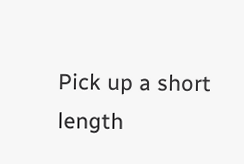Pick up a short length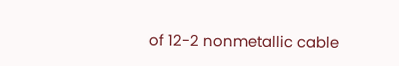of 12-2 nonmetallic cable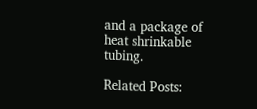and a package of heat shrinkable tubing.

Related Posts: